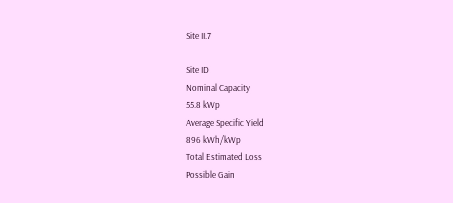Site II.7

Site ID
Nominal Capacity
55.8 kWp
Average Specific Yield
896 kWh/kWp
Total Estimated Loss
Possible Gain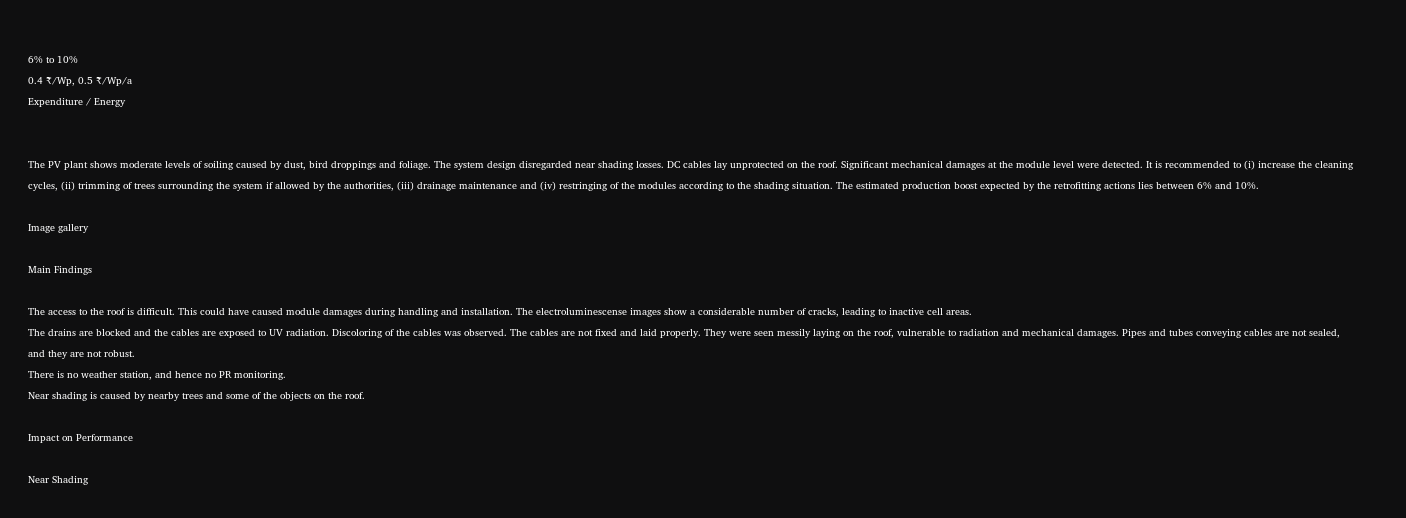6% to 10%
0.4 ₹/Wp, 0.5 ₹/Wp/a
Expenditure / Energy


The PV plant shows moderate levels of soiling caused by dust, bird droppings and foliage. The system design disregarded near shading losses. DC cables lay unprotected on the roof. Significant mechanical damages at the module level were detected. It is recommended to (i) increase the cleaning cycles, (ii) trimming of trees surrounding the system if allowed by the authorities, (iii) drainage maintenance and (iv) restringing of the modules according to the shading situation. The estimated production boost expected by the retrofitting actions lies between 6% and 10%.

Image gallery

Main Findings

The access to the roof is difficult. This could have caused module damages during handling and installation. The electroluminescense images show a considerable number of cracks, leading to inactive cell areas.
The drains are blocked and the cables are exposed to UV radiation. Discoloring of the cables was observed. The cables are not fixed and laid properly. They were seen messily laying on the roof, vulnerable to radiation and mechanical damages. Pipes and tubes conveying cables are not sealed, and they are not robust.
There is no weather station, and hence no PR monitoring.
Near shading is caused by nearby trees and some of the objects on the roof.

Impact on Performance

Near Shading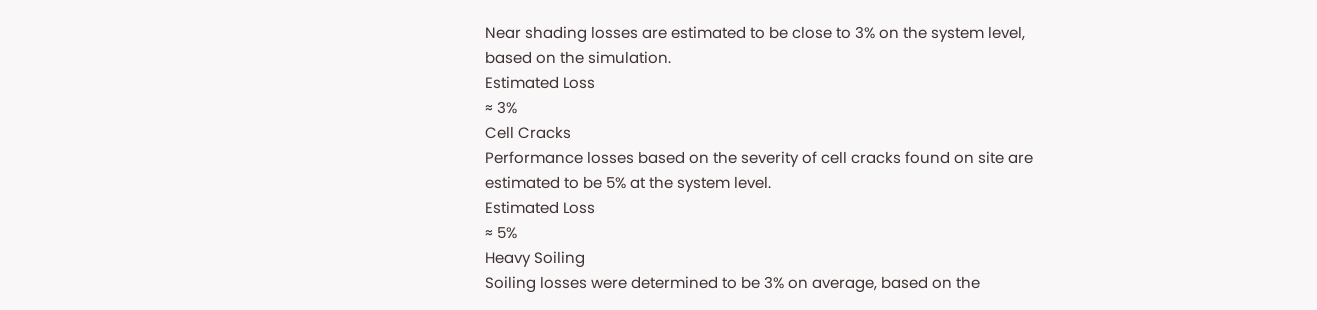Near shading losses are estimated to be close to 3% on the system level, based on the simulation.
Estimated Loss
≈ 3%
Cell Cracks
Performance losses based on the severity of cell cracks found on site are estimated to be 5% at the system level.
Estimated Loss
≈ 5%
Heavy Soiling
Soiling losses were determined to be 3% on average, based on the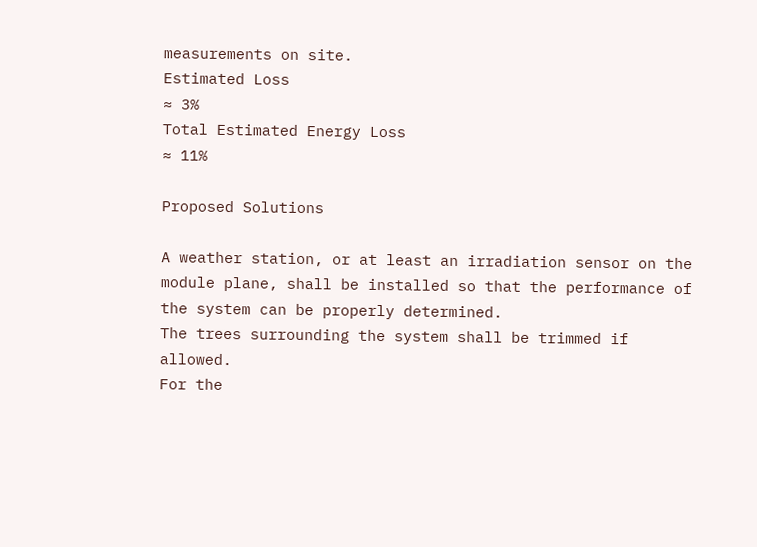measurements on site.
Estimated Loss
≈ 3%
Total Estimated Energy Loss
≈ 11%

Proposed Solutions

A weather station, or at least an irradiation sensor on the module plane, shall be installed so that the performance of the system can be properly determined.
The trees surrounding the system shall be trimmed if allowed.
For the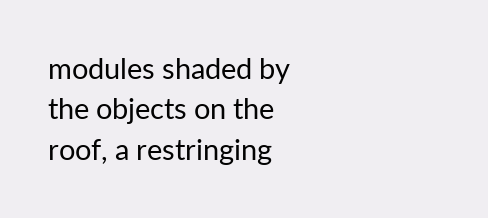modules shaded by the objects on the roof, a restringing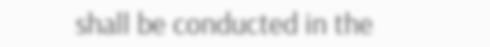shall be conducted in the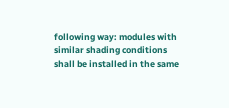following way: modules with similar shading conditions shall be installed in the same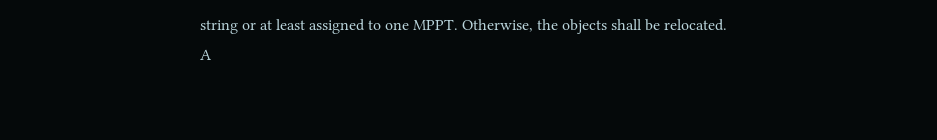string or at least assigned to one MPPT. Otherwise, the objects shall be relocated.
A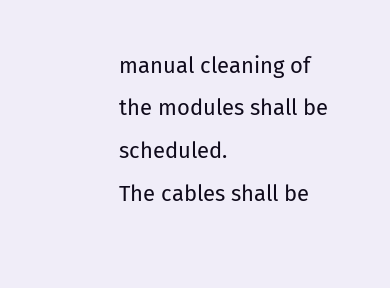manual cleaning of the modules shall be scheduled.
The cables shall be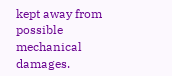kept away from possible mechanical damages.